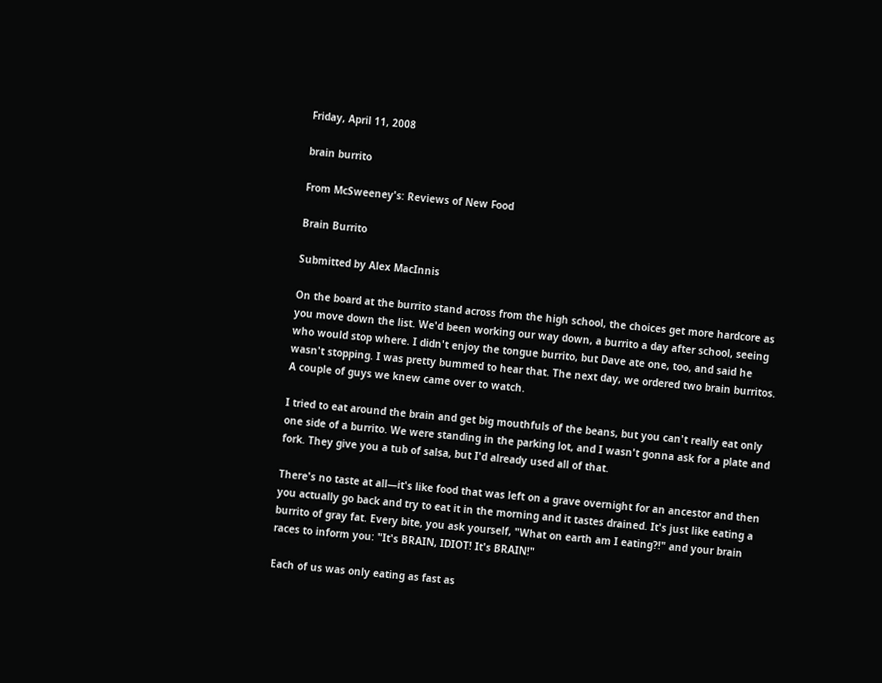Friday, April 11, 2008

brain burrito

From McSweeney's: Reviews of New Food

Brain Burrito

Submitted by Alex MacInnis

On the board at the burrito stand across from the high school, the choices get more hardcore as you move down the list. We'd been working our way down, a burrito a day after school, seeing who would stop where. I didn't enjoy the tongue burrito, but Dave ate one, too, and said he wasn't stopping. I was pretty bummed to hear that. The next day, we ordered two brain burritos. A couple of guys we knew came over to watch.

I tried to eat around the brain and get big mouthfuls of the beans, but you can't really eat only one side of a burrito. We were standing in the parking lot, and I wasn't gonna ask for a plate and fork. They give you a tub of salsa, but I'd already used all of that.

There's no taste at all—it's like food that was left on a grave overnight for an ancestor and then you actually go back and try to eat it in the morning and it tastes drained. It's just like eating a burrito of gray fat. Every bite, you ask yourself, "What on earth am I eating?!" and your brain races to inform you: "It's BRAIN, IDIOT! It's BRAIN!"

Each of us was only eating as fast as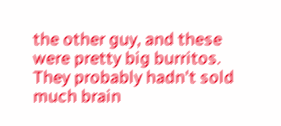the other guy, and these were pretty big burritos. They probably hadn't sold much brain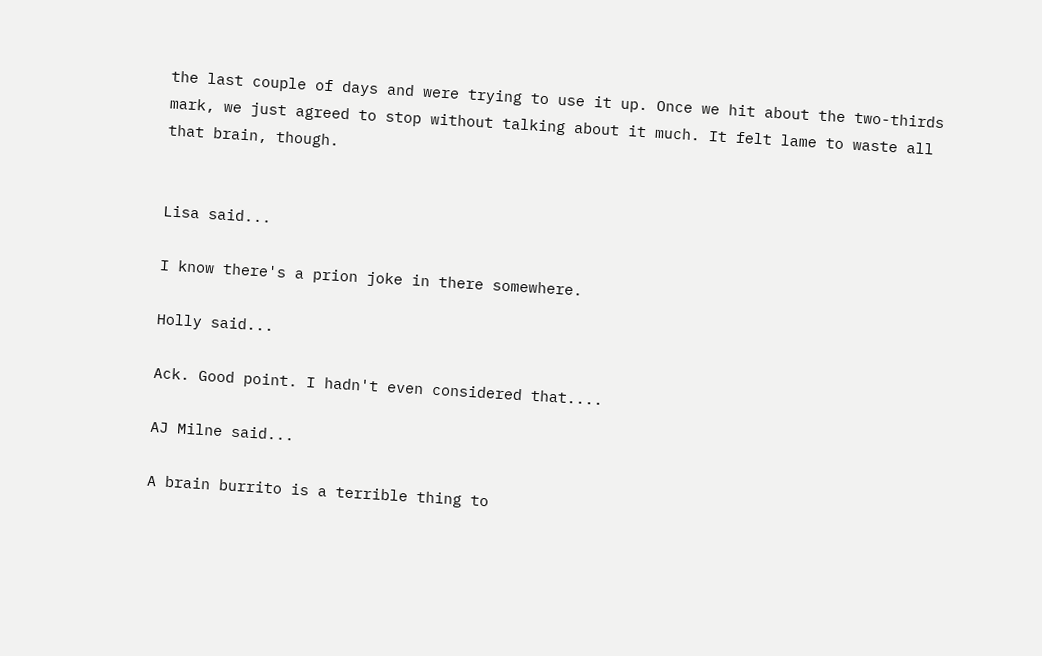the last couple of days and were trying to use it up. Once we hit about the two-thirds mark, we just agreed to stop without talking about it much. It felt lame to waste all that brain, though.


Lisa said...

I know there's a prion joke in there somewhere.

Holly said...

Ack. Good point. I hadn't even considered that....

AJ Milne said...

A brain burrito is a terrible thing to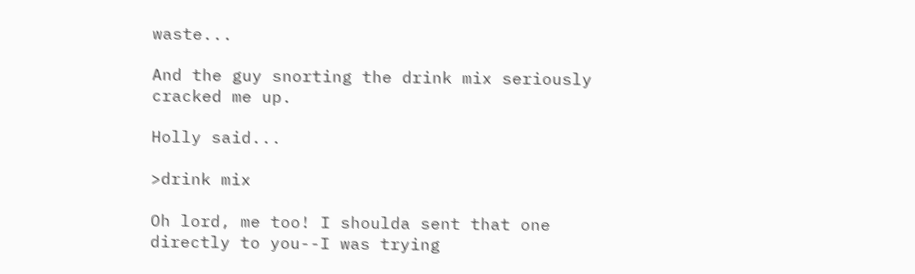waste...

And the guy snorting the drink mix seriously cracked me up.

Holly said...

>drink mix

Oh lord, me too! I shoulda sent that one directly to you--I was trying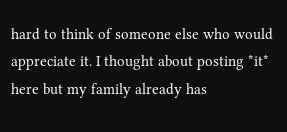hard to think of someone else who would appreciate it. I thought about posting *it* here but my family already has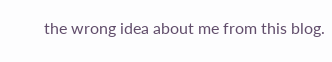the wrong idea about me from this blog.